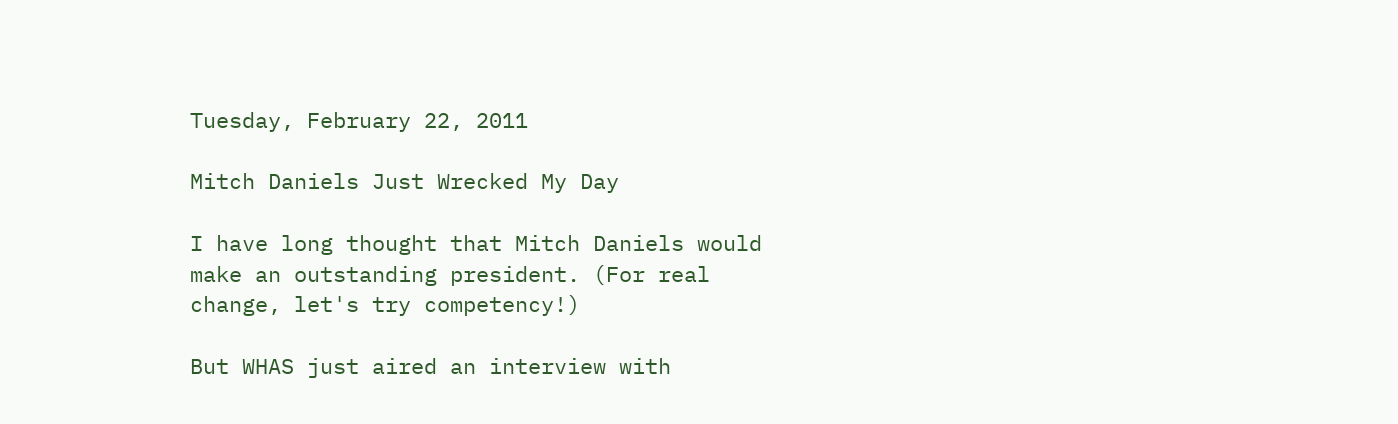Tuesday, February 22, 2011

Mitch Daniels Just Wrecked My Day

I have long thought that Mitch Daniels would make an outstanding president. (For real change, let's try competency!)

But WHAS just aired an interview with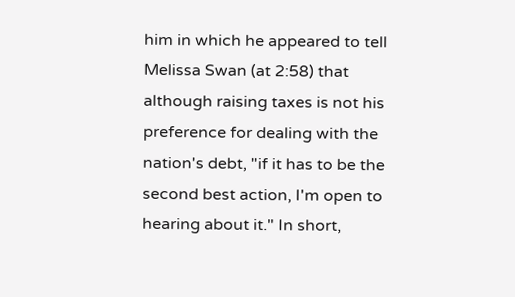him in which he appeared to tell Melissa Swan (at 2:58) that although raising taxes is not his preference for dealing with the nation's debt, "if it has to be the second best action, I'm open to hearing about it." In short,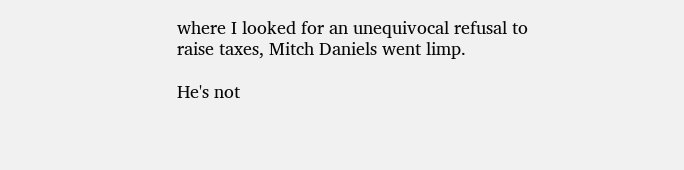where I looked for an unequivocal refusal to raise taxes, Mitch Daniels went limp.

He's not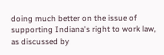doing much better on the issue of supporting Indiana's right to work law, as discussed by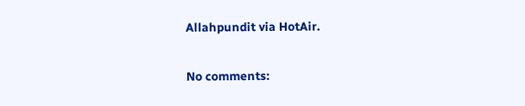Allahpundit via HotAir.

No comments: